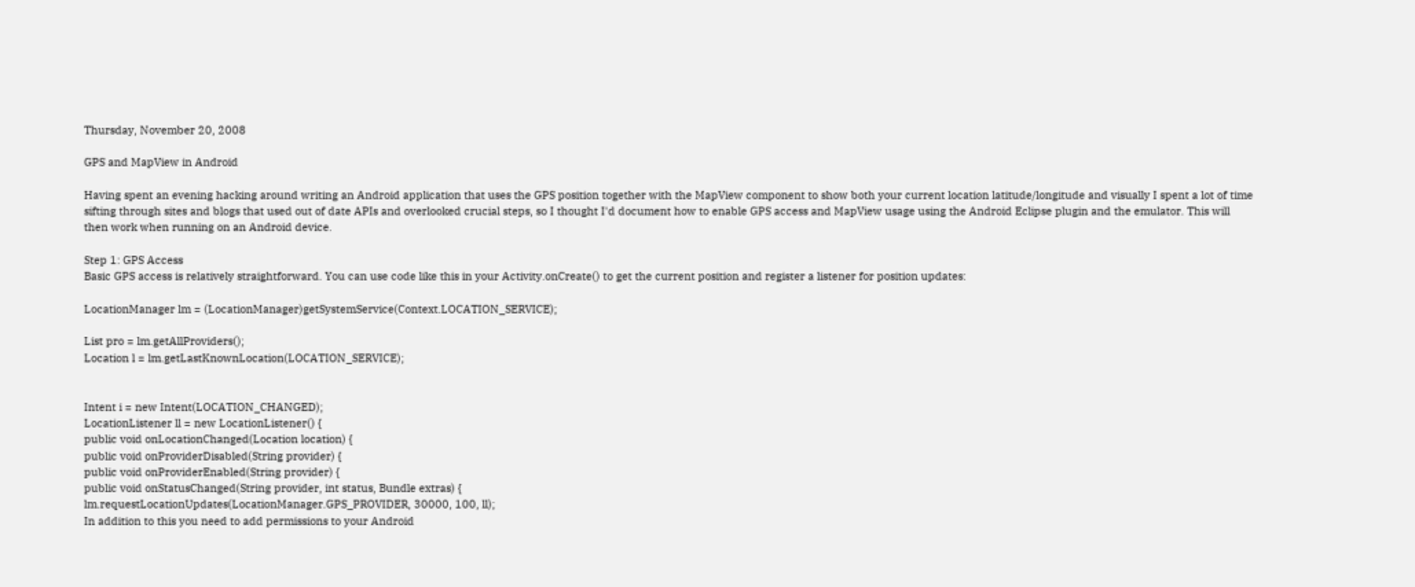Thursday, November 20, 2008

GPS and MapView in Android

Having spent an evening hacking around writing an Android application that uses the GPS position together with the MapView component to show both your current location latitude/longitude and visually I spent a lot of time sifting through sites and blogs that used out of date APIs and overlooked crucial steps, so I thought I'd document how to enable GPS access and MapView usage using the Android Eclipse plugin and the emulator. This will then work when running on an Android device.

Step 1: GPS Access
Basic GPS access is relatively straightforward. You can use code like this in your Activity.onCreate() to get the current position and register a listener for position updates:

LocationManager lm = (LocationManager)getSystemService(Context.LOCATION_SERVICE);

List pro = lm.getAllProviders();
Location l = lm.getLastKnownLocation(LOCATION_SERVICE);


Intent i = new Intent(LOCATION_CHANGED);
LocationListener ll = new LocationListener() {
public void onLocationChanged(Location location) {
public void onProviderDisabled(String provider) {
public void onProviderEnabled(String provider) {
public void onStatusChanged(String provider, int status, Bundle extras) {
lm.requestLocationUpdates(LocationManager.GPS_PROVIDER, 30000, 100, ll);
In addition to this you need to add permissions to your Android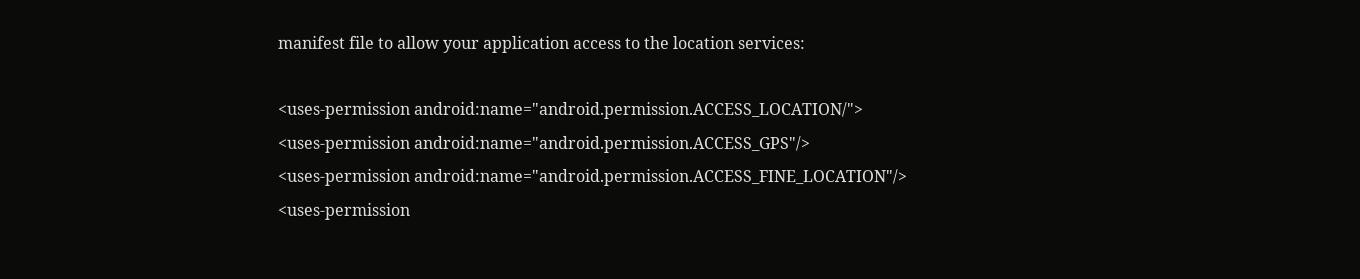manifest file to allow your application access to the location services:

<uses-permission android:name="android.permission.ACCESS_LOCATION/">
<uses-permission android:name="android.permission.ACCESS_GPS"/>
<uses-permission android:name="android.permission.ACCESS_FINE_LOCATION"/>
<uses-permission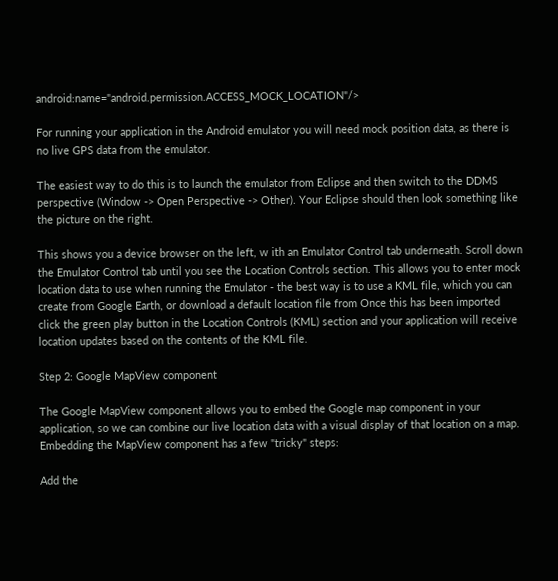android:name="android.permission.ACCESS_MOCK_LOCATION"/>

For running your application in the Android emulator you will need mock position data, as there is no live GPS data from the emulator.

The easiest way to do this is to launch the emulator from Eclipse and then switch to the DDMS perspective (Window -> Open Perspective -> Other). Your Eclipse should then look something like the picture on the right.

This shows you a device browser on the left, w ith an Emulator Control tab underneath. Scroll down the Emulator Control tab until you see the Location Controls section. This allows you to enter mock location data to use when running the Emulator - the best way is to use a KML file, which you can create from Google Earth, or download a default location file from Once this has been imported click the green play button in the Location Controls (KML) section and your application will receive location updates based on the contents of the KML file.

Step 2: Google MapView component

The Google MapView component allows you to embed the Google map component in your application, so we can combine our live location data with a visual display of that location on a map. Embedding the MapView component has a few "tricky" steps:

Add the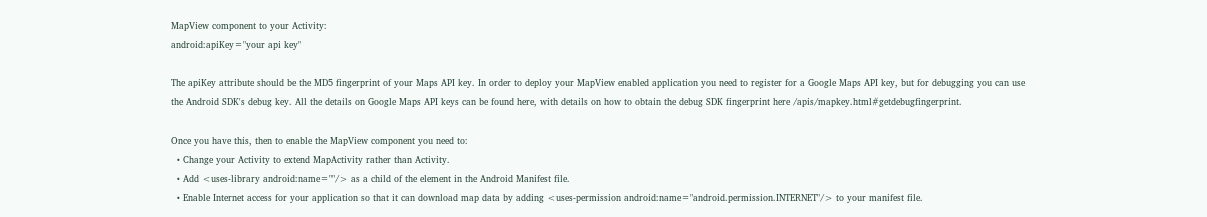MapView component to your Activity:
android:apiKey="your api key"

The apiKey attribute should be the MD5 fingerprint of your Maps API key. In order to deploy your MapView enabled application you need to register for a Google Maps API key, but for debugging you can use the Android SDK's debug key. All the details on Google Maps API keys can be found here, with details on how to obtain the debug SDK fingerprint here /apis/mapkey.html#getdebugfingerprint.

Once you have this, then to enable the MapView component you need to:
  • Change your Activity to extend MapActivity rather than Activity.
  • Add <uses-library android:name=""/> as a child of the element in the Android Manifest file.
  • Enable Internet access for your application so that it can download map data by adding <uses-permission android:name="android.permission.INTERNET"/> to your manifest file.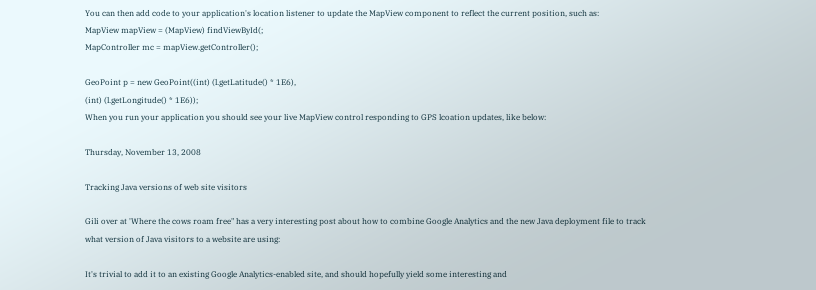You can then add code to your application's location listener to update the MapView component to reflect the current position, such as:
MapView mapView = (MapView) findViewById(;
MapController mc = mapView.getController();

GeoPoint p = new GeoPoint((int) (l.getLatitude() * 1E6),
(int) (l.getLongitude() * 1E6));
When you run your application you should see your live MapView control responding to GPS lcoation updates, like below:

Thursday, November 13, 2008

Tracking Java versions of web site visitors

Gili over at 'Where the cows roam free" has a very interesting post about how to combine Google Analytics and the new Java deployment file to track what version of Java visitors to a website are using:

It's trivial to add it to an existing Google Analytics-enabled site, and should hopefully yield some interesting and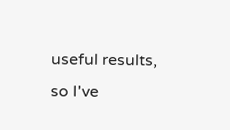useful results, so I've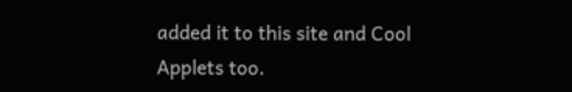added it to this site and Cool Applets too.